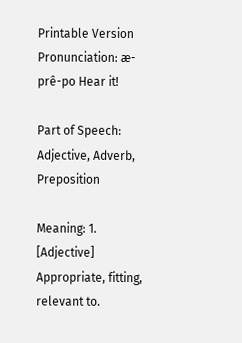Printable Version
Pronunciation: æ-prê-po Hear it!

Part of Speech: Adjective, Adverb, Preposition

Meaning: 1. [Adjective] Appropriate, fitting, relevant to.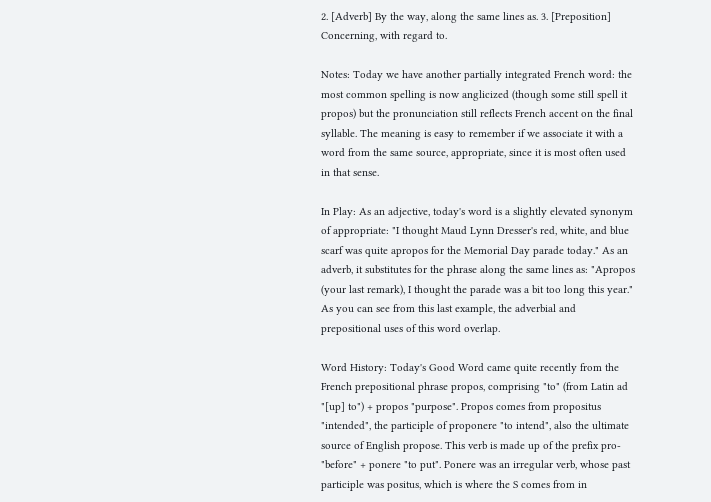2. [Adverb] By the way, along the same lines as. 3. [Preposition] Concerning, with regard to.

Notes: Today we have another partially integrated French word: the most common spelling is now anglicized (though some still spell it propos) but the pronunciation still reflects French accent on the final syllable. The meaning is easy to remember if we associate it with a word from the same source, appropriate, since it is most often used in that sense.

In Play: As an adjective, today's word is a slightly elevated synonym of appropriate: "I thought Maud Lynn Dresser's red, white, and blue scarf was quite apropos for the Memorial Day parade today." As an adverb, it substitutes for the phrase along the same lines as: "Apropos (your last remark), I thought the parade was a bit too long this year." As you can see from this last example, the adverbial and prepositional uses of this word overlap.

Word History: Today's Good Word came quite recently from the French prepositional phrase propos, comprising "to" (from Latin ad "[up] to") + propos "purpose". Propos comes from propositus "intended", the participle of proponere "to intend", also the ultimate source of English propose. This verb is made up of the prefix pro- "before" + ponere "to put". Ponere was an irregular verb, whose past participle was positus, which is where the S comes from in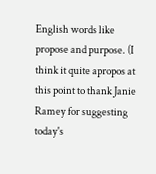English words like propose and purpose. (I think it quite apropos at this point to thank Janie Ramey for suggesting today's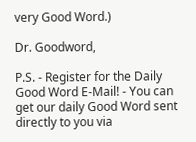very Good Word.)

Dr. Goodword,

P.S. - Register for the Daily Good Word E-Mail! - You can get our daily Good Word sent directly to you via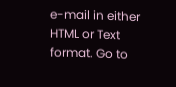e-mail in either HTML or Text format. Go to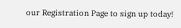our Registration Page to sign up today!